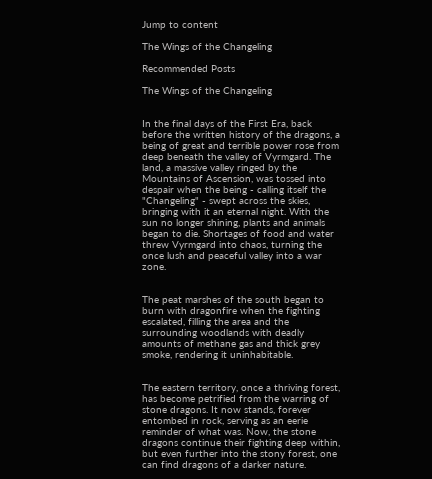Jump to content

The Wings of the Changeling

Recommended Posts

The Wings of the Changeling


In the final days of the First Era, back before the written history of the dragons, a being of great and terrible power rose from deep beneath the valley of Vyrmgard. The land, a massive valley ringed by the Mountains of Ascension, was tossed into despair when the being - calling itself the "Changeling" - swept across the skies, bringing with it an eternal night. With the sun no longer shining, plants and animals began to die. Shortages of food and water threw Vyrmgard into chaos, turning the once lush and peaceful valley into a war zone.


The peat marshes of the south began to burn with dragonfire when the fighting escalated, filling the area and the surrounding woodlands with deadly amounts of methane gas and thick grey smoke, rendering it uninhabitable.


The eastern territory, once a thriving forest, has become petrified from the warring of stone dragons. It now stands, forever entombed in rock, serving as an eerie reminder of what was. Now, the stone dragons continue their fighting deep within, but even further into the stony forest, one can find dragons of a darker nature.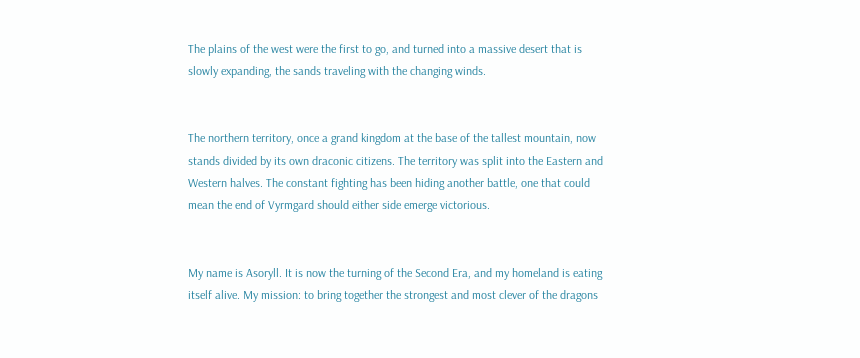The plains of the west were the first to go, and turned into a massive desert that is slowly expanding, the sands traveling with the changing winds.


The northern territory, once a grand kingdom at the base of the tallest mountain, now stands divided by its own draconic citizens. The territory was split into the Eastern and Western halves. The constant fighting has been hiding another battle, one that could mean the end of Vyrmgard should either side emerge victorious.


My name is Asoryll. It is now the turning of the Second Era, and my homeland is eating itself alive. My mission: to bring together the strongest and most clever of the dragons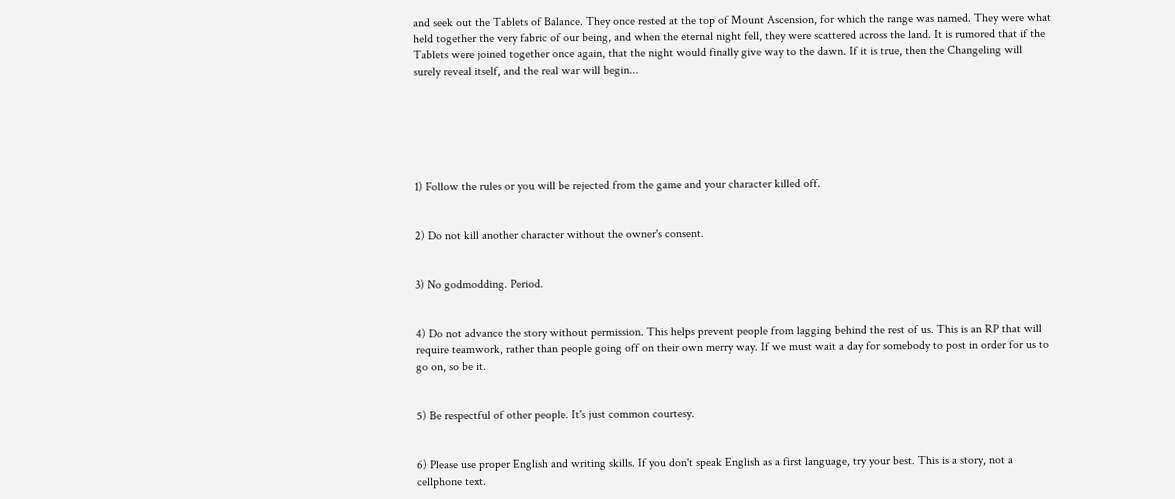and seek out the Tablets of Balance. They once rested at the top of Mount Ascension, for which the range was named. They were what held together the very fabric of our being, and when the eternal night fell, they were scattered across the land. It is rumored that if the Tablets were joined together once again, that the night would finally give way to the dawn. If it is true, then the Changeling will surely reveal itself, and the real war will begin...






1) Follow the rules or you will be rejected from the game and your character killed off.


2) Do not kill another character without the owner's consent.


3) No godmodding. Period.


4) Do not advance the story without permission. This helps prevent people from lagging behind the rest of us. This is an RP that will require teamwork, rather than people going off on their own merry way. If we must wait a day for somebody to post in order for us to go on, so be it.


5) Be respectful of other people. It's just common courtesy.


6) Please use proper English and writing skills. If you don't speak English as a first language, try your best. This is a story, not a cellphone text.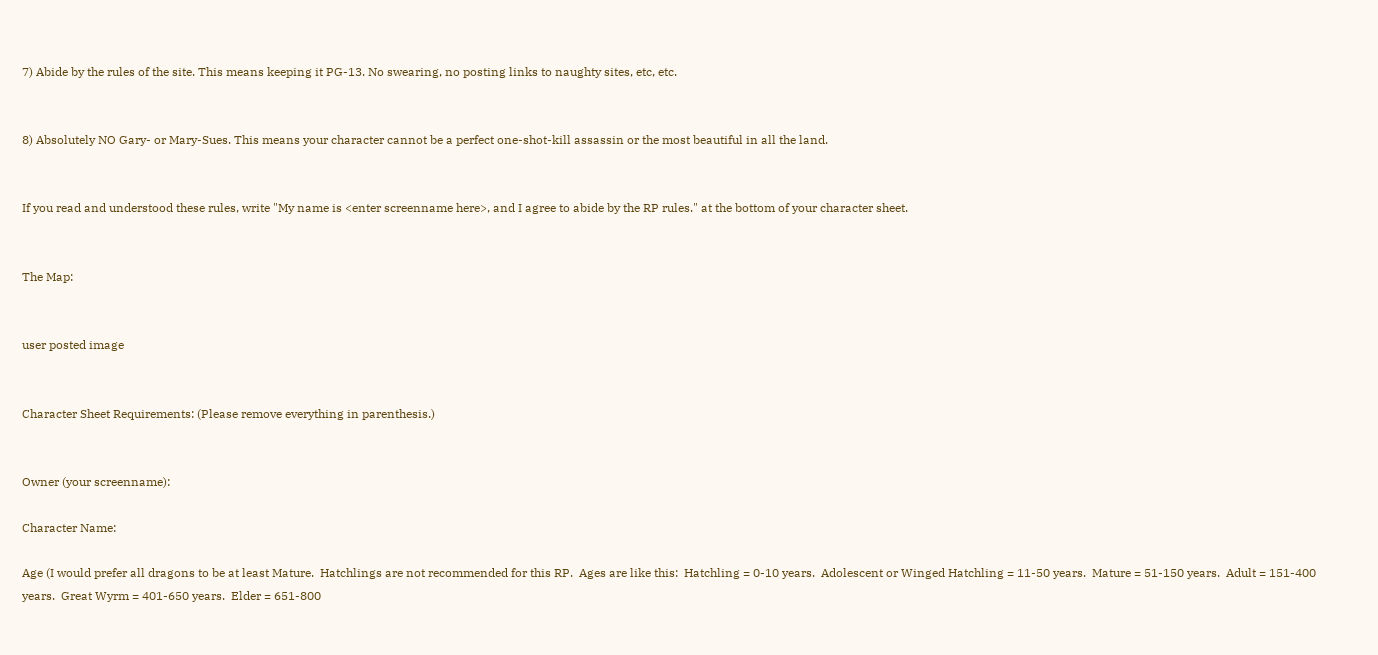7) Abide by the rules of the site. This means keeping it PG-13. No swearing, no posting links to naughty sites, etc, etc.


8) Absolutely NO Gary- or Mary-Sues. This means your character cannot be a perfect one-shot-kill assassin or the most beautiful in all the land.


If you read and understood these rules, write "My name is <enter screenname here>, and I agree to abide by the RP rules." at the bottom of your character sheet.


The Map:


user posted image


Character Sheet Requirements: (Please remove everything in parenthesis.)


Owner (your screenname):

Character Name:

Age (I would prefer all dragons to be at least Mature.  Hatchlings are not recommended for this RP.  Ages are like this:  Hatchling = 0-10 years.  Adolescent or Winged Hatchling = 11-50 years.  Mature = 51-150 years.  Adult = 151-400 years.  Great Wyrm = 401-650 years.  Elder = 651-800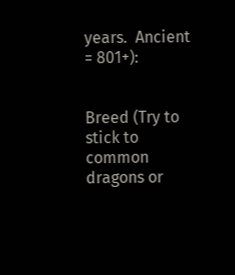years.  Ancient = 801+):


Breed (Try to stick to common dragons or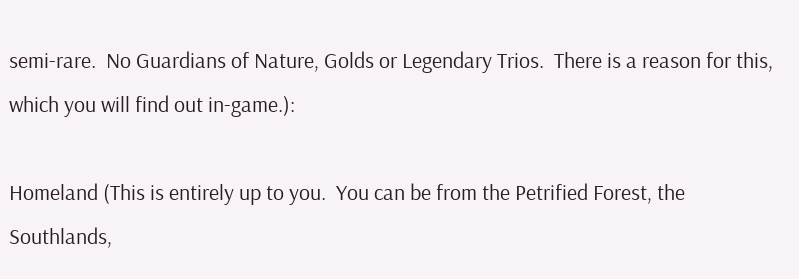semi-rare.  No Guardians of Nature, Golds or Legendary Trios.  There is a reason for this, which you will find out in-game.):

Homeland (This is entirely up to you.  You can be from the Petrified Forest, the Southlands,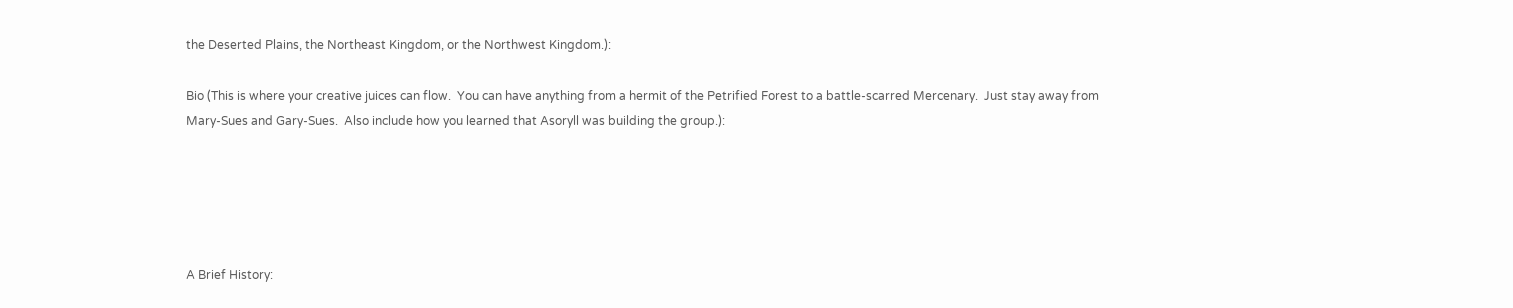the Deserted Plains, the Northeast Kingdom, or the Northwest Kingdom.):

Bio (This is where your creative juices can flow.  You can have anything from a hermit of the Petrified Forest to a battle-scarred Mercenary.  Just stay away from Mary-Sues and Gary-Sues.  Also include how you learned that Asoryll was building the group.):





A Brief History: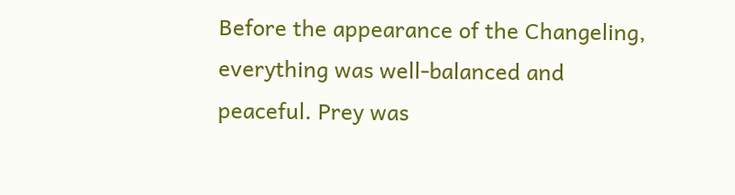Before the appearance of the Changeling, everything was well-balanced and peaceful. Prey was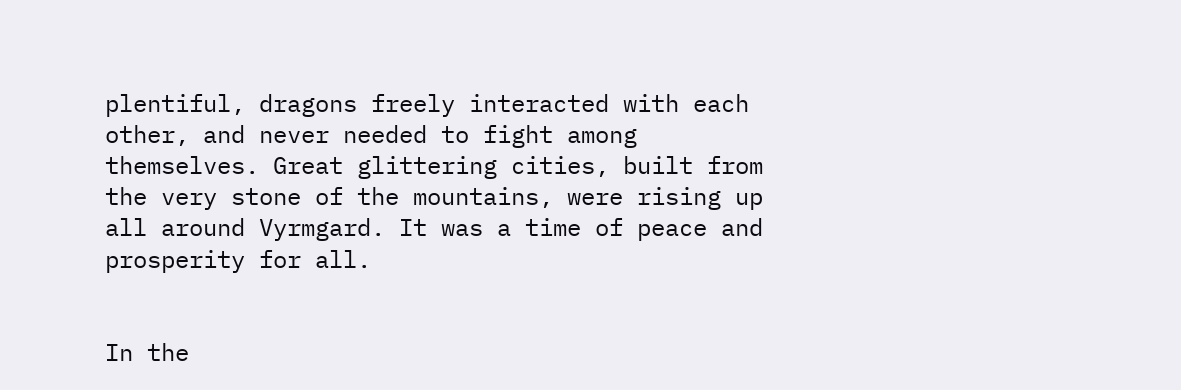plentiful, dragons freely interacted with each other, and never needed to fight among themselves. Great glittering cities, built from the very stone of the mountains, were rising up all around Vyrmgard. It was a time of peace and prosperity for all.


In the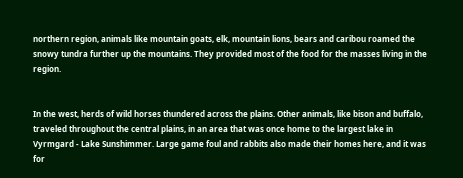northern region, animals like mountain goats, elk, mountain lions, bears and caribou roamed the snowy tundra further up the mountains. They provided most of the food for the masses living in the region.


In the west, herds of wild horses thundered across the plains. Other animals, like bison and buffalo, traveled throughout the central plains, in an area that was once home to the largest lake in Vyrmgard - Lake Sunshimmer. Large game foul and rabbits also made their homes here, and it was for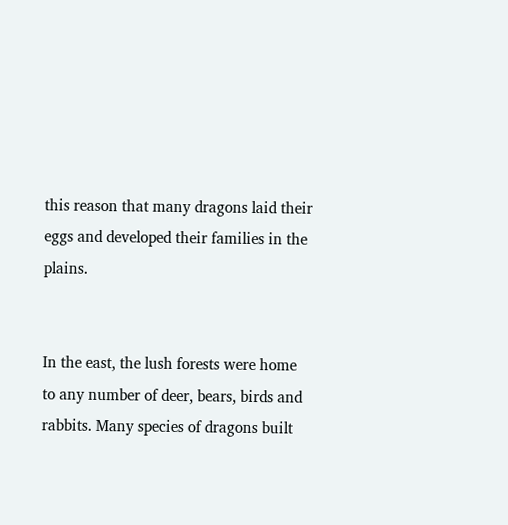this reason that many dragons laid their eggs and developed their families in the plains.


In the east, the lush forests were home to any number of deer, bears, birds and rabbits. Many species of dragons built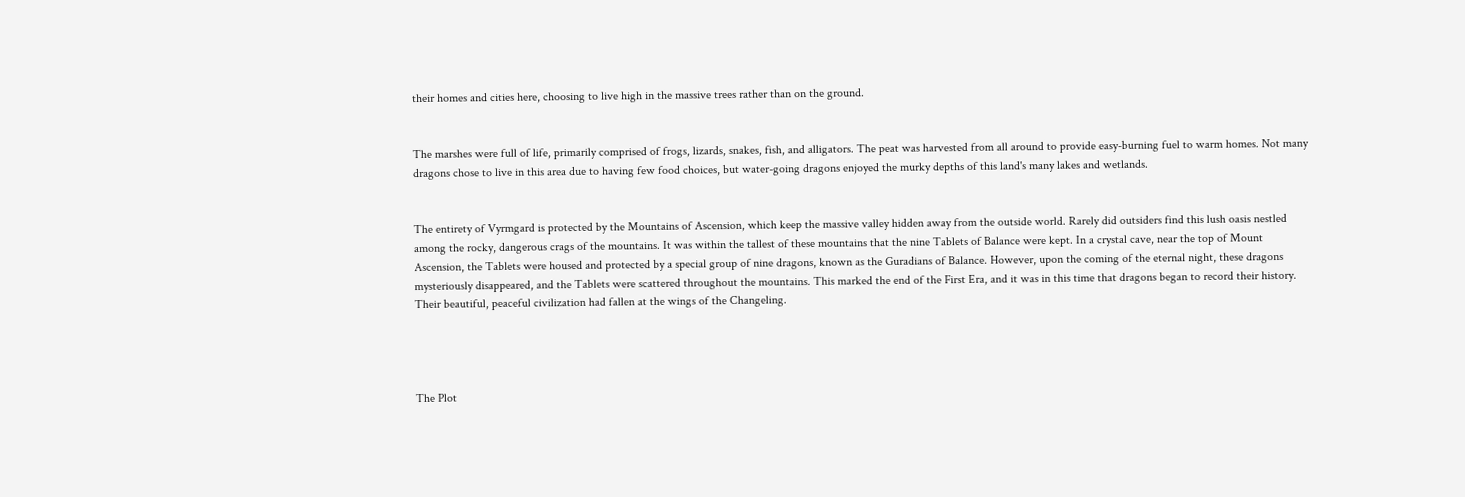their homes and cities here, choosing to live high in the massive trees rather than on the ground.


The marshes were full of life, primarily comprised of frogs, lizards, snakes, fish, and alligators. The peat was harvested from all around to provide easy-burning fuel to warm homes. Not many dragons chose to live in this area due to having few food choices, but water-going dragons enjoyed the murky depths of this land's many lakes and wetlands.


The entirety of Vyrmgard is protected by the Mountains of Ascension, which keep the massive valley hidden away from the outside world. Rarely did outsiders find this lush oasis nestled among the rocky, dangerous crags of the mountains. It was within the tallest of these mountains that the nine Tablets of Balance were kept. In a crystal cave, near the top of Mount Ascension, the Tablets were housed and protected by a special group of nine dragons, known as the Guradians of Balance. However, upon the coming of the eternal night, these dragons mysteriously disappeared, and the Tablets were scattered throughout the mountains. This marked the end of the First Era, and it was in this time that dragons began to record their history. Their beautiful, peaceful civilization had fallen at the wings of the Changeling.




The Plot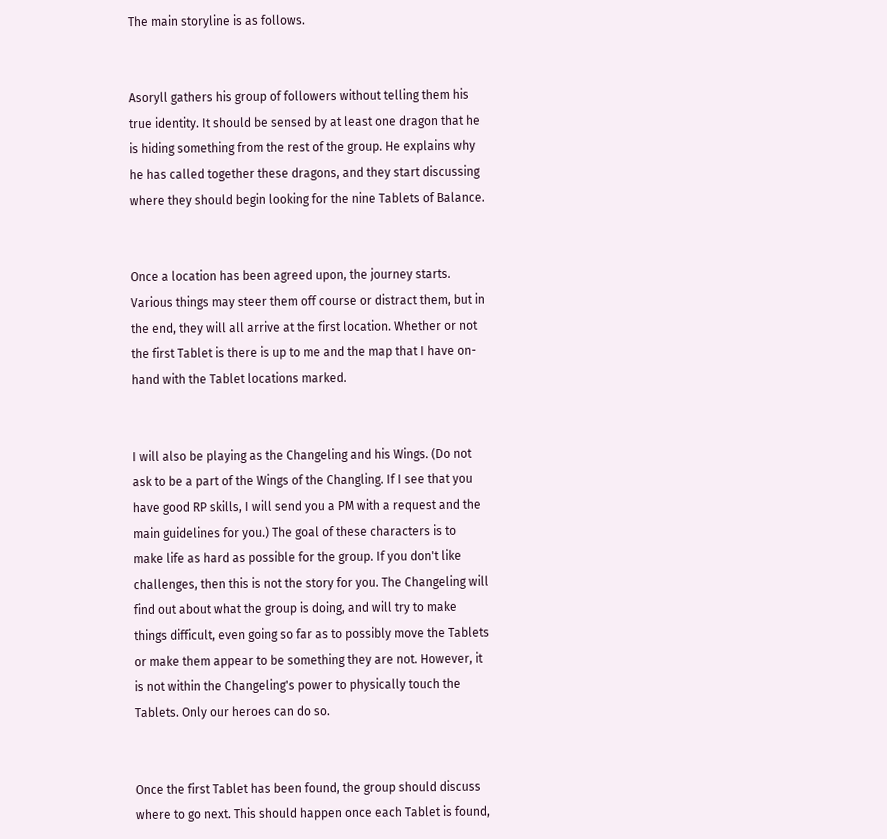The main storyline is as follows.


Asoryll gathers his group of followers without telling them his true identity. It should be sensed by at least one dragon that he is hiding something from the rest of the group. He explains why he has called together these dragons, and they start discussing where they should begin looking for the nine Tablets of Balance.


Once a location has been agreed upon, the journey starts. Various things may steer them off course or distract them, but in the end, they will all arrive at the first location. Whether or not the first Tablet is there is up to me and the map that I have on-hand with the Tablet locations marked.


I will also be playing as the Changeling and his Wings. (Do not ask to be a part of the Wings of the Changling. If I see that you have good RP skills, I will send you a PM with a request and the main guidelines for you.) The goal of these characters is to make life as hard as possible for the group. If you don't like challenges, then this is not the story for you. The Changeling will find out about what the group is doing, and will try to make things difficult, even going so far as to possibly move the Tablets or make them appear to be something they are not. However, it is not within the Changeling's power to physically touch the Tablets. Only our heroes can do so.


Once the first Tablet has been found, the group should discuss where to go next. This should happen once each Tablet is found,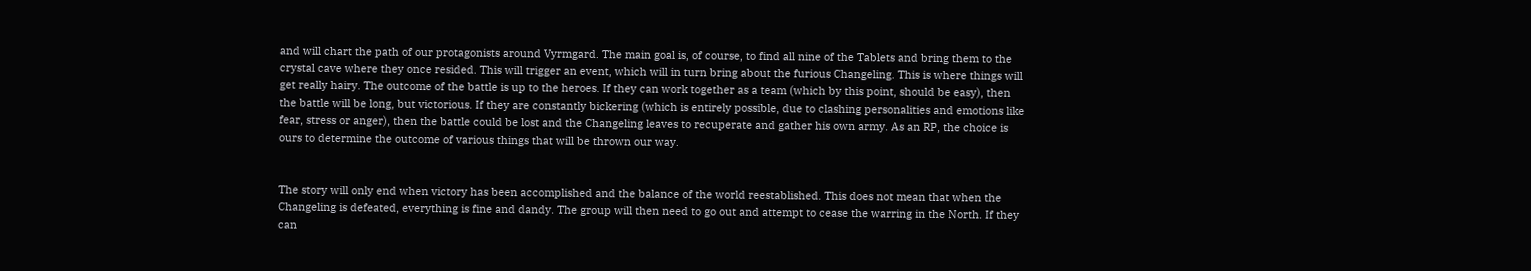and will chart the path of our protagonists around Vyrmgard. The main goal is, of course, to find all nine of the Tablets and bring them to the crystal cave where they once resided. This will trigger an event, which will in turn bring about the furious Changeling. This is where things will get really hairy. The outcome of the battle is up to the heroes. If they can work together as a team (which by this point, should be easy), then the battle will be long, but victorious. If they are constantly bickering (which is entirely possible, due to clashing personalities and emotions like fear, stress or anger), then the battle could be lost and the Changeling leaves to recuperate and gather his own army. As an RP, the choice is ours to determine the outcome of various things that will be thrown our way.


The story will only end when victory has been accomplished and the balance of the world reestablished. This does not mean that when the Changeling is defeated, everything is fine and dandy. The group will then need to go out and attempt to cease the warring in the North. If they can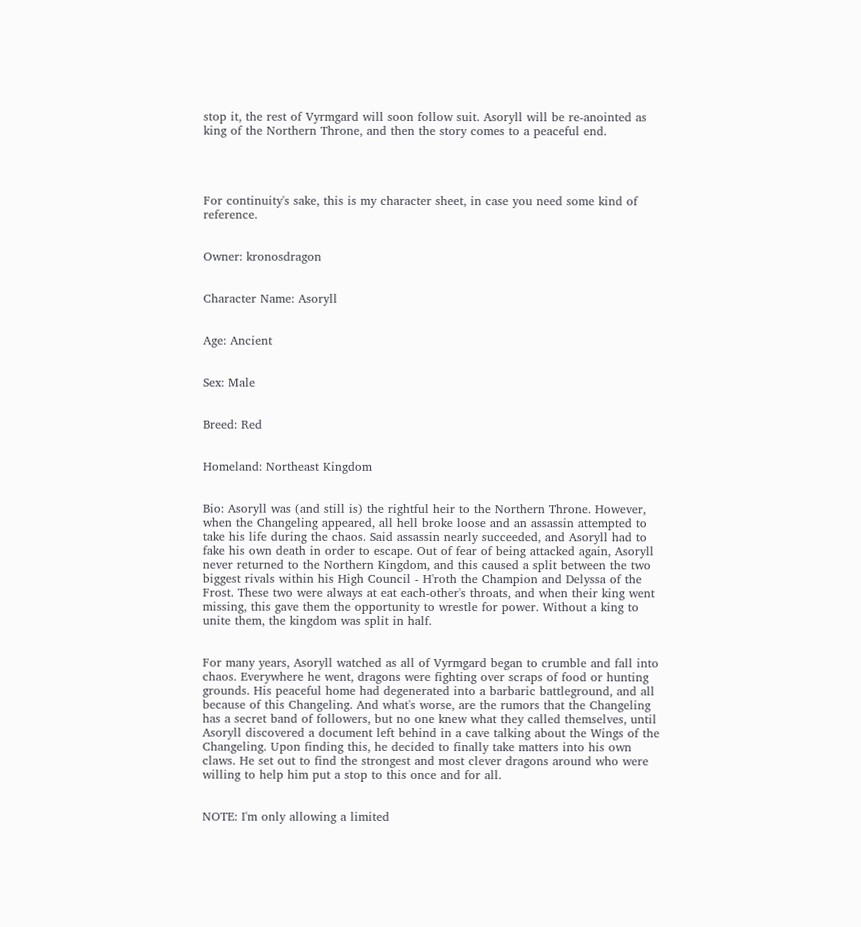stop it, the rest of Vyrmgard will soon follow suit. Asoryll will be re-anointed as king of the Northern Throne, and then the story comes to a peaceful end.




For continuity's sake, this is my character sheet, in case you need some kind of reference.


Owner: kronosdragon


Character Name: Asoryll


Age: Ancient


Sex: Male


Breed: Red


Homeland: Northeast Kingdom


Bio: Asoryll was (and still is) the rightful heir to the Northern Throne. However, when the Changeling appeared, all hell broke loose and an assassin attempted to take his life during the chaos. Said assassin nearly succeeded, and Asoryll had to fake his own death in order to escape. Out of fear of being attacked again, Asoryll never returned to the Northern Kingdom, and this caused a split between the two biggest rivals within his High Council - H'roth the Champion and Delyssa of the Frost. These two were always at eat each-other's throats, and when their king went missing, this gave them the opportunity to wrestle for power. Without a king to unite them, the kingdom was split in half.


For many years, Asoryll watched as all of Vyrmgard began to crumble and fall into chaos. Everywhere he went, dragons were fighting over scraps of food or hunting grounds. His peaceful home had degenerated into a barbaric battleground, and all because of this Changeling. And what's worse, are the rumors that the Changeling has a secret band of followers, but no one knew what they called themselves, until Asoryll discovered a document left behind in a cave talking about the Wings of the Changeling. Upon finding this, he decided to finally take matters into his own claws. He set out to find the strongest and most clever dragons around who were willing to help him put a stop to this once and for all.


NOTE: I'm only allowing a limited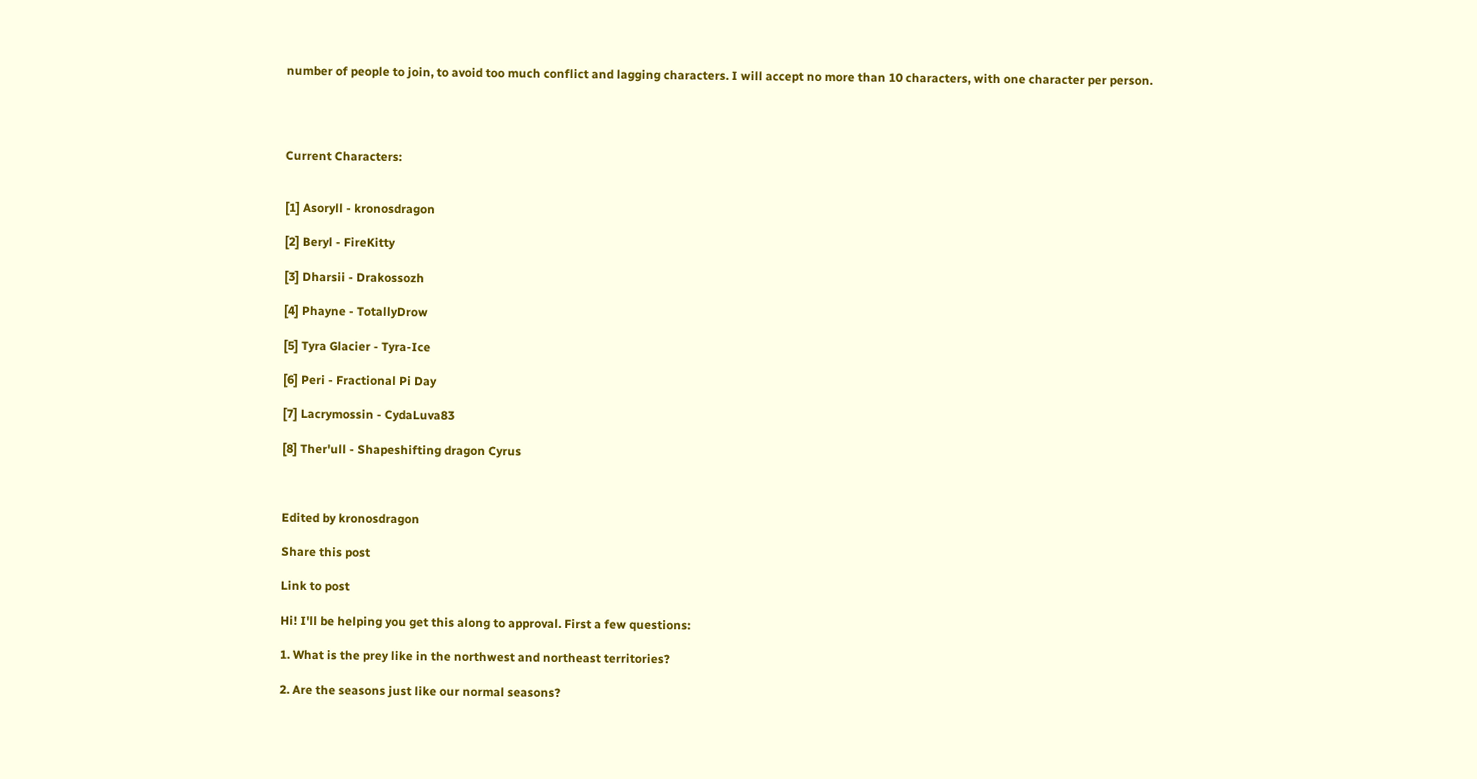number of people to join, to avoid too much conflict and lagging characters. I will accept no more than 10 characters, with one character per person.




Current Characters:


[1] Asoryll - kronosdragon

[2] Beryl - FireKitty

[3] Dharsii - Drakossozh

[4] Phayne - TotallyDrow

[5] Tyra Glacier - Tyra-Ice

[6] Peri - Fractional Pi Day

[7] Lacrymossin - CydaLuva83

[8] Ther'ull - Shapeshifting dragon Cyrus



Edited by kronosdragon

Share this post

Link to post

Hi! I'll be helping you get this along to approval. First a few questions:

1. What is the prey like in the northwest and northeast territories?

2. Are the seasons just like our normal seasons?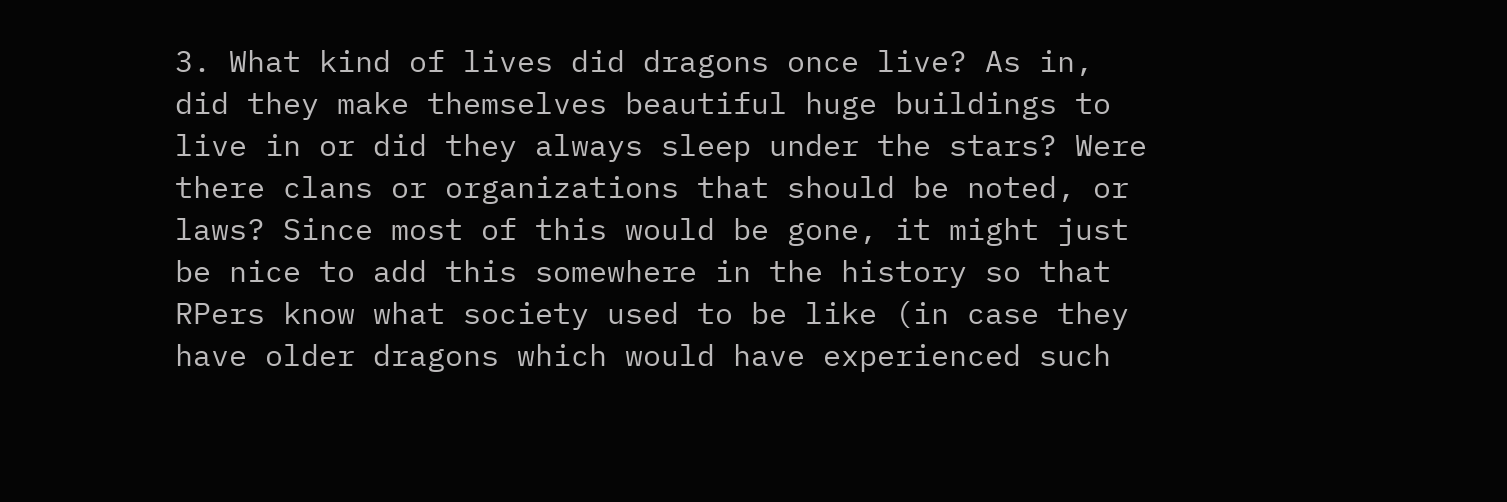3. What kind of lives did dragons once live? As in, did they make themselves beautiful huge buildings to live in or did they always sleep under the stars? Were there clans or organizations that should be noted, or laws? Since most of this would be gone, it might just be nice to add this somewhere in the history so that RPers know what society used to be like (in case they have older dragons which would have experienced such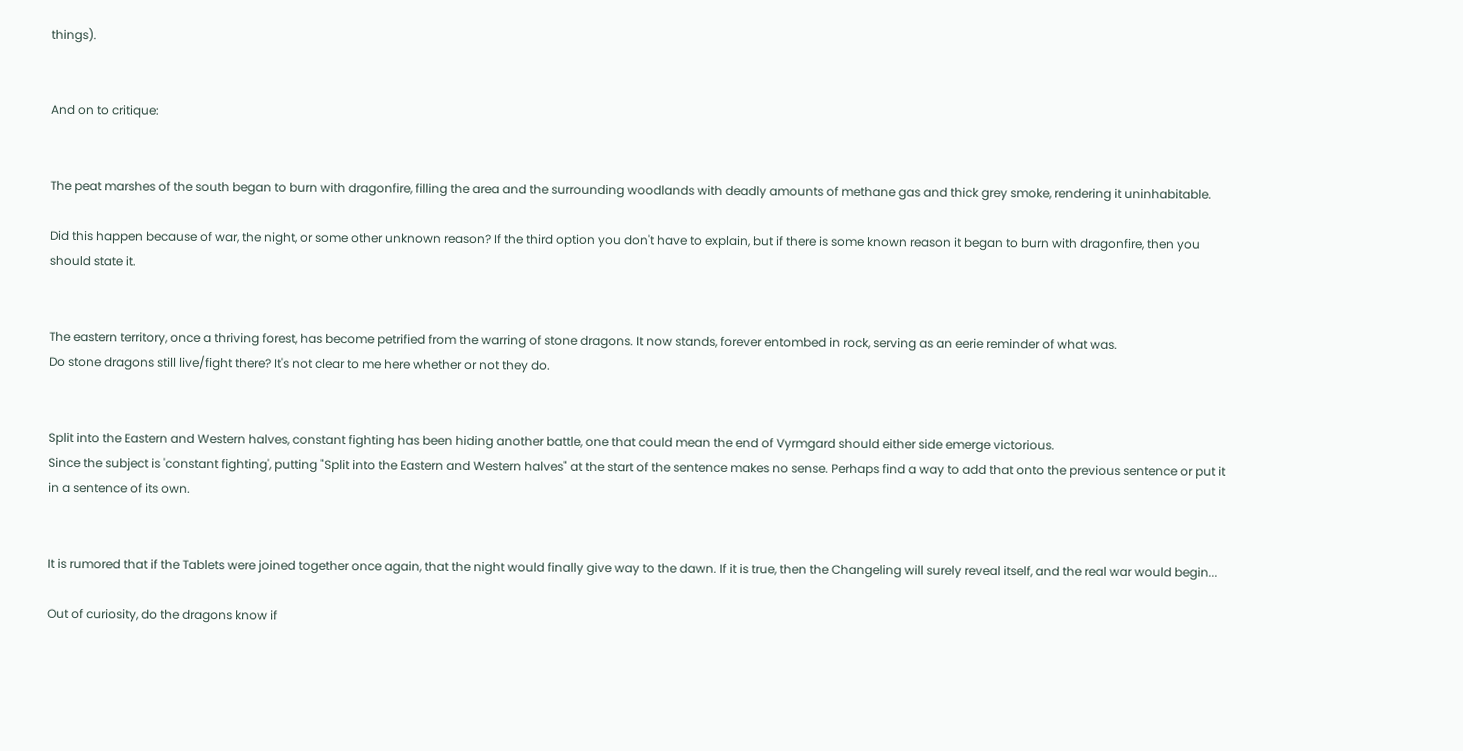things).


And on to critique:


The peat marshes of the south began to burn with dragonfire, filling the area and the surrounding woodlands with deadly amounts of methane gas and thick grey smoke, rendering it uninhabitable.

Did this happen because of war, the night, or some other unknown reason? If the third option you don't have to explain, but if there is some known reason it began to burn with dragonfire, then you should state it.


The eastern territory, once a thriving forest, has become petrified from the warring of stone dragons. It now stands, forever entombed in rock, serving as an eerie reminder of what was.
Do stone dragons still live/fight there? It's not clear to me here whether or not they do.


Split into the Eastern and Western halves, constant fighting has been hiding another battle, one that could mean the end of Vyrmgard should either side emerge victorious.
Since the subject is 'constant fighting', putting "Split into the Eastern and Western halves" at the start of the sentence makes no sense. Perhaps find a way to add that onto the previous sentence or put it in a sentence of its own.


It is rumored that if the Tablets were joined together once again, that the night would finally give way to the dawn. If it is true, then the Changeling will surely reveal itself, and the real war would begin...

Out of curiosity, do the dragons know if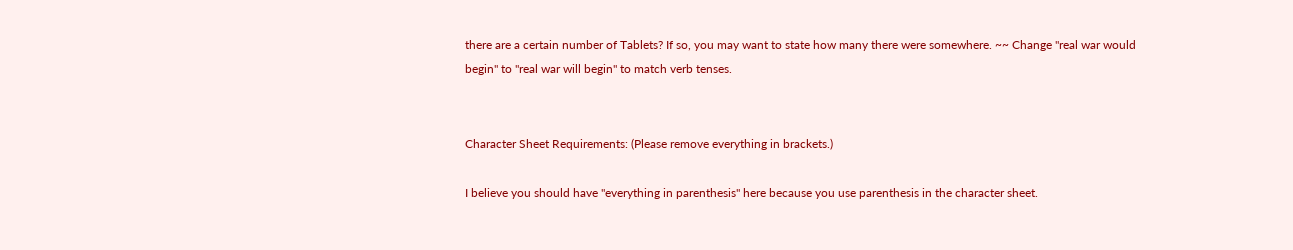there are a certain number of Tablets? If so, you may want to state how many there were somewhere. ~~ Change "real war would begin" to "real war will begin" to match verb tenses.


Character Sheet Requirements: (Please remove everything in brackets.)

I believe you should have "everything in parenthesis" here because you use parenthesis in the character sheet.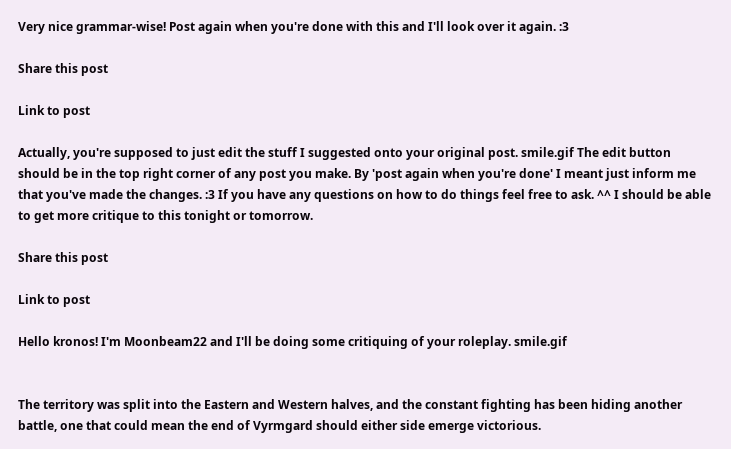Very nice grammar-wise! Post again when you're done with this and I'll look over it again. :3

Share this post

Link to post

Actually, you're supposed to just edit the stuff I suggested onto your original post. smile.gif The edit button should be in the top right corner of any post you make. By 'post again when you're done' I meant just inform me that you've made the changes. :3 If you have any questions on how to do things feel free to ask. ^^ I should be able to get more critique to this tonight or tomorrow.

Share this post

Link to post

Hello kronos! I'm Moonbeam22 and I'll be doing some critiquing of your roleplay. smile.gif


The territory was split into the Eastern and Western halves, and the constant fighting has been hiding another battle, one that could mean the end of Vyrmgard should either side emerge victorious.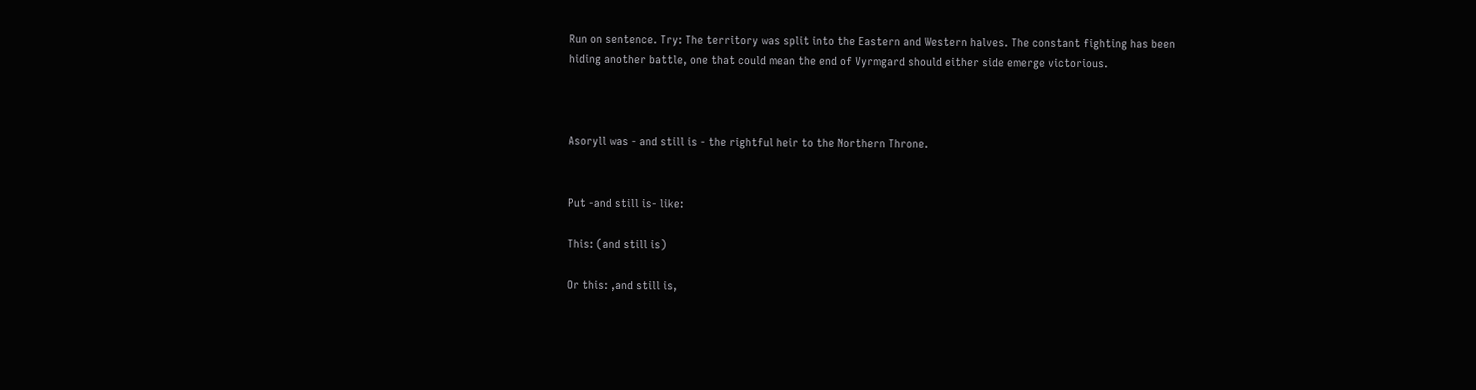Run on sentence. Try: The territory was split into the Eastern and Western halves. The constant fighting has been hiding another battle, one that could mean the end of Vyrmgard should either side emerge victorious.



Asoryll was - and still is - the rightful heir to the Northern Throne.


Put -and still is- like:

This: (and still is)

Or this: ,and still is,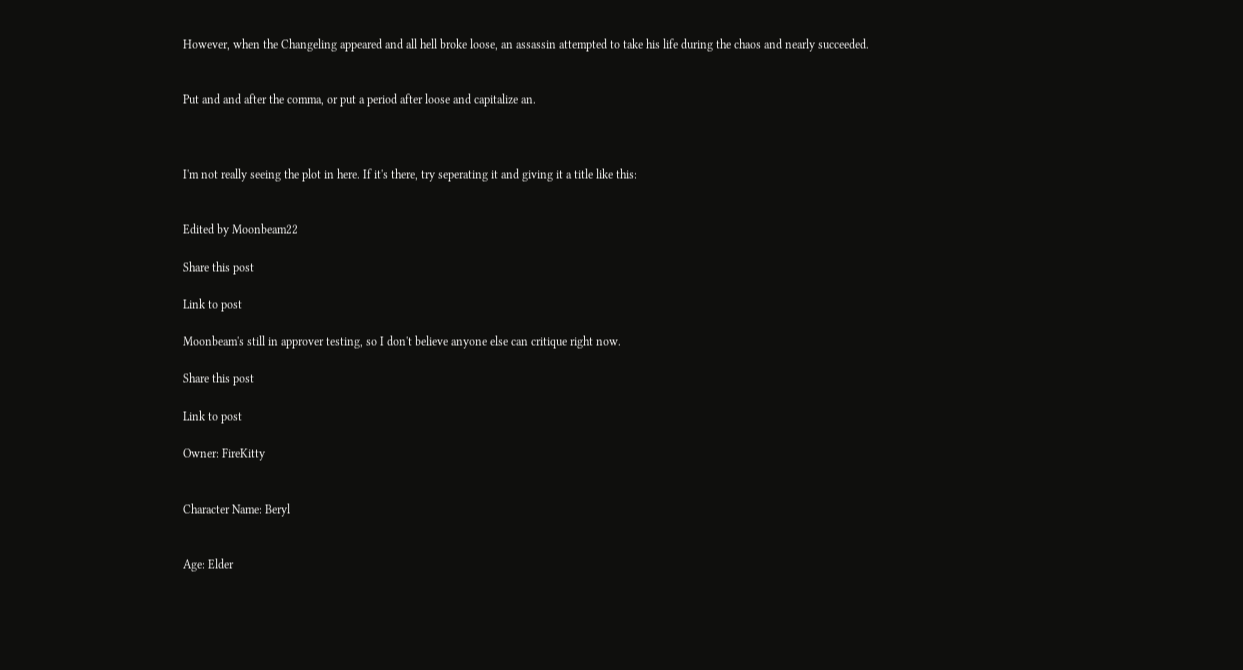However, when the Changeling appeared and all hell broke loose, an assassin attempted to take his life during the chaos and nearly succeeded.


Put and and after the comma, or put a period after loose and capitalize an.



I'm not really seeing the plot in here. If it's there, try seperating it and giving it a title like this:


Edited by Moonbeam22

Share this post

Link to post

Moonbeam's still in approver testing, so I don't believe anyone else can critique right now.

Share this post

Link to post

Owner: FireKitty


Character Name: Beryl


Age: Elder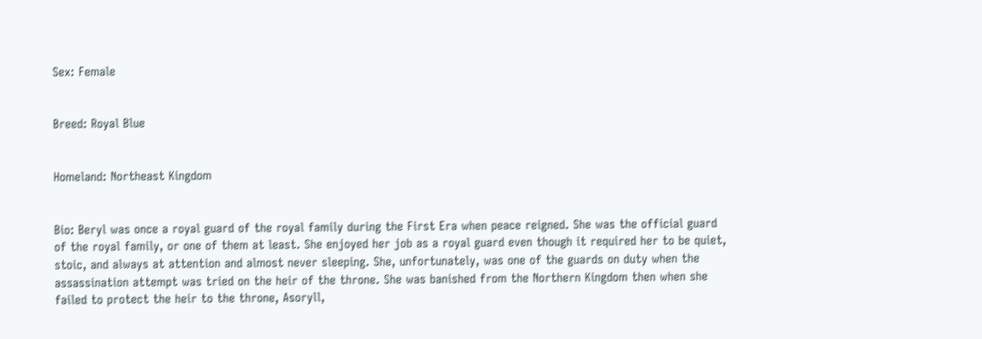Sex: Female


Breed: Royal Blue


Homeland: Northeast Kingdom


Bio: Beryl was once a royal guard of the royal family during the First Era when peace reigned. She was the official guard of the royal family, or one of them at least. She enjoyed her job as a royal guard even though it required her to be quiet, stoic, and always at attention and almost never sleeping. She, unfortunately, was one of the guards on duty when the assassination attempt was tried on the heir of the throne. She was banished from the Northern Kingdom then when she failed to protect the heir to the throne, Asoryll,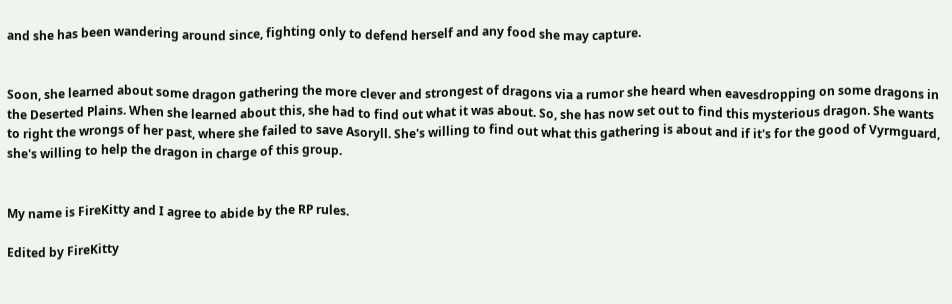and she has been wandering around since, fighting only to defend herself and any food she may capture.


Soon, she learned about some dragon gathering the more clever and strongest of dragons via a rumor she heard when eavesdropping on some dragons in the Deserted Plains. When she learned about this, she had to find out what it was about. So, she has now set out to find this mysterious dragon. She wants to right the wrongs of her past, where she failed to save Asoryll. She's willing to find out what this gathering is about and if it's for the good of Vyrmguard, she's willing to help the dragon in charge of this group.


My name is FireKitty and I agree to abide by the RP rules.

Edited by FireKitty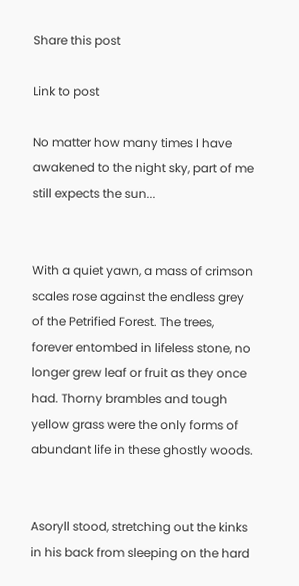Share this post

Link to post

No matter how many times I have awakened to the night sky, part of me still expects the sun...


With a quiet yawn, a mass of crimson scales rose against the endless grey of the Petrified Forest. The trees, forever entombed in lifeless stone, no longer grew leaf or fruit as they once had. Thorny brambles and tough yellow grass were the only forms of abundant life in these ghostly woods.


Asoryll stood, stretching out the kinks in his back from sleeping on the hard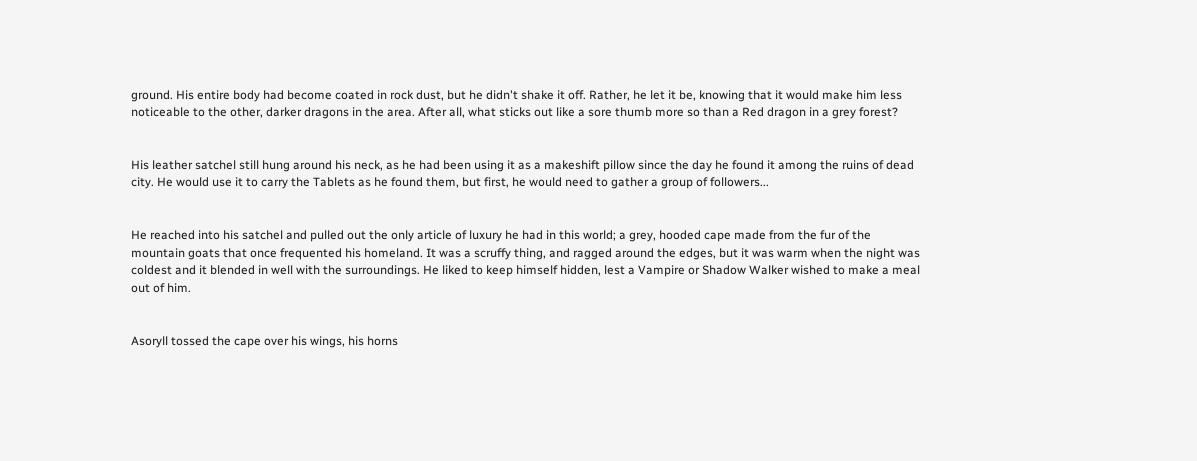ground. His entire body had become coated in rock dust, but he didn't shake it off. Rather, he let it be, knowing that it would make him less noticeable to the other, darker dragons in the area. After all, what sticks out like a sore thumb more so than a Red dragon in a grey forest?


His leather satchel still hung around his neck, as he had been using it as a makeshift pillow since the day he found it among the ruins of dead city. He would use it to carry the Tablets as he found them, but first, he would need to gather a group of followers...


He reached into his satchel and pulled out the only article of luxury he had in this world; a grey, hooded cape made from the fur of the mountain goats that once frequented his homeland. It was a scruffy thing, and ragged around the edges, but it was warm when the night was coldest and it blended in well with the surroundings. He liked to keep himself hidden, lest a Vampire or Shadow Walker wished to make a meal out of him.


Asoryll tossed the cape over his wings, his horns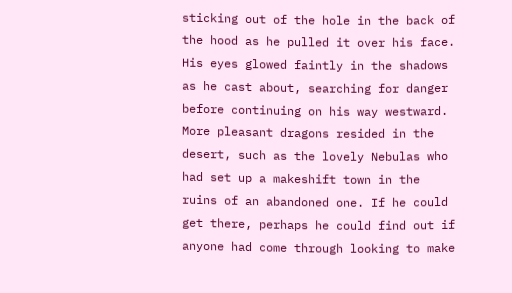sticking out of the hole in the back of the hood as he pulled it over his face. His eyes glowed faintly in the shadows as he cast about, searching for danger before continuing on his way westward. More pleasant dragons resided in the desert, such as the lovely Nebulas who had set up a makeshift town in the ruins of an abandoned one. If he could get there, perhaps he could find out if anyone had come through looking to make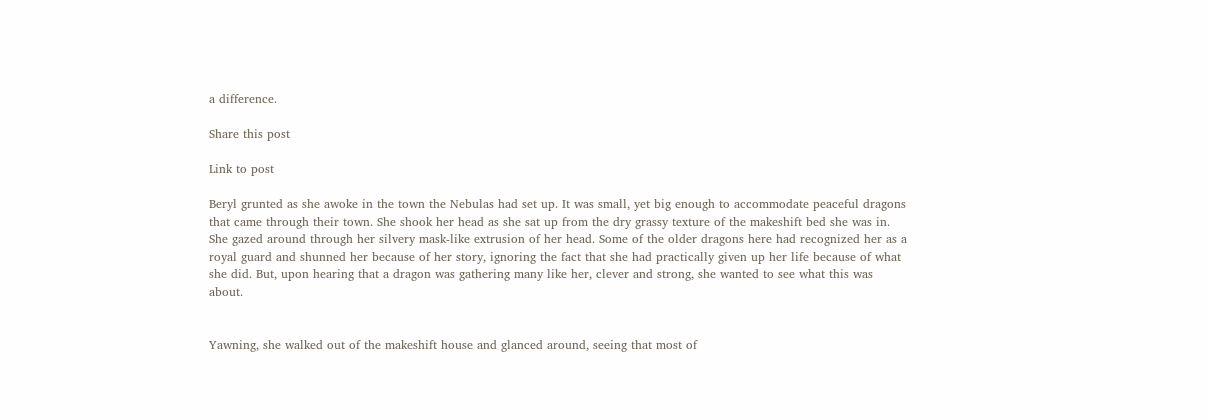a difference.

Share this post

Link to post

Beryl grunted as she awoke in the town the Nebulas had set up. It was small, yet big enough to accommodate peaceful dragons that came through their town. She shook her head as she sat up from the dry grassy texture of the makeshift bed she was in. She gazed around through her silvery mask-like extrusion of her head. Some of the older dragons here had recognized her as a royal guard and shunned her because of her story, ignoring the fact that she had practically given up her life because of what she did. But, upon hearing that a dragon was gathering many like her, clever and strong, she wanted to see what this was about.


Yawning, she walked out of the makeshift house and glanced around, seeing that most of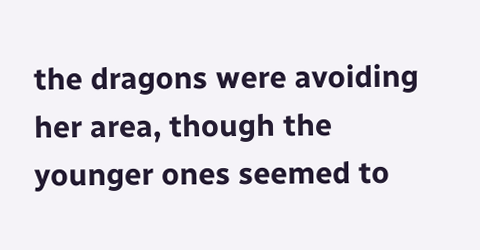the dragons were avoiding her area, though the younger ones seemed to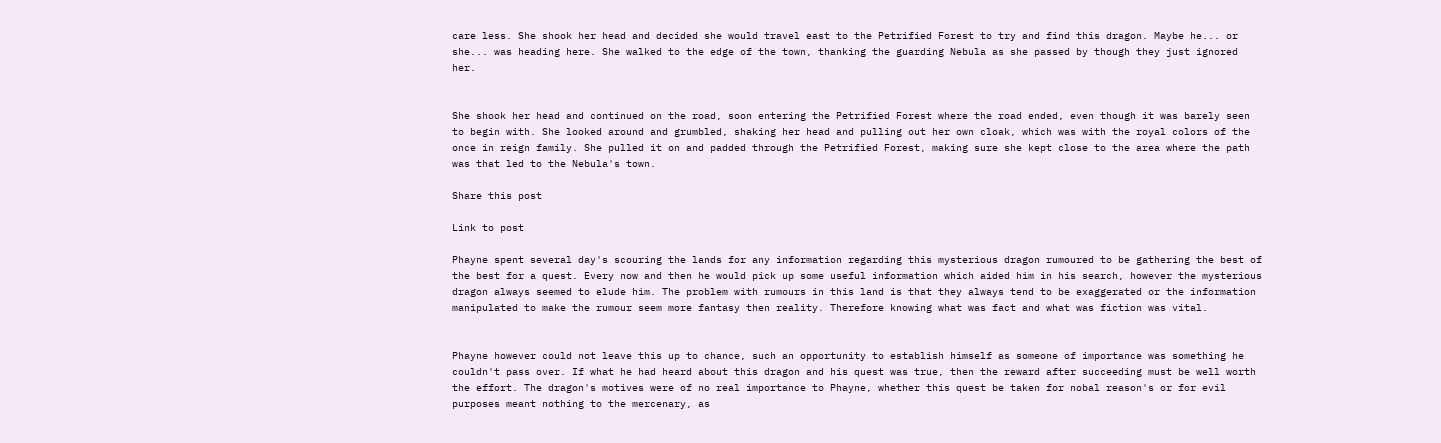care less. She shook her head and decided she would travel east to the Petrified Forest to try and find this dragon. Maybe he... or she... was heading here. She walked to the edge of the town, thanking the guarding Nebula as she passed by though they just ignored her.


She shook her head and continued on the road, soon entering the Petrified Forest where the road ended, even though it was barely seen to begin with. She looked around and grumbled, shaking her head and pulling out her own cloak, which was with the royal colors of the once in reign family. She pulled it on and padded through the Petrified Forest, making sure she kept close to the area where the path was that led to the Nebula's town.

Share this post

Link to post

Phayne spent several day's scouring the lands for any information regarding this mysterious dragon rumoured to be gathering the best of the best for a quest. Every now and then he would pick up some useful information which aided him in his search, however the mysterious dragon always seemed to elude him. The problem with rumours in this land is that they always tend to be exaggerated or the information manipulated to make the rumour seem more fantasy then reality. Therefore knowing what was fact and what was fiction was vital.


Phayne however could not leave this up to chance, such an opportunity to establish himself as someone of importance was something he couldn't pass over. If what he had heard about this dragon and his quest was true, then the reward after succeeding must be well worth the effort. The dragon's motives were of no real importance to Phayne, whether this quest be taken for nobal reason's or for evil purposes meant nothing to the mercenary, as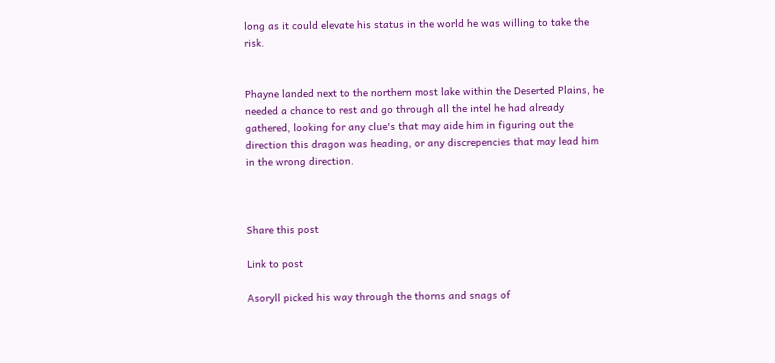long as it could elevate his status in the world he was willing to take the risk.


Phayne landed next to the northern most lake within the Deserted Plains, he needed a chance to rest and go through all the intel he had already gathered, looking for any clue's that may aide him in figuring out the direction this dragon was heading, or any discrepencies that may lead him in the wrong direction.



Share this post

Link to post

Asoryll picked his way through the thorns and snags of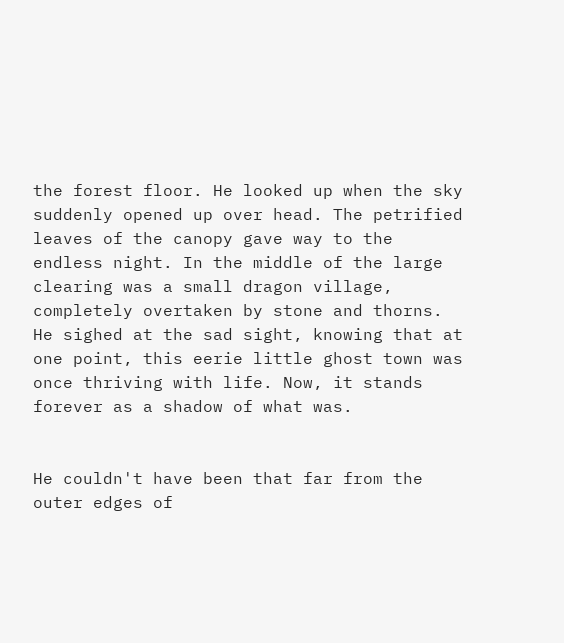the forest floor. He looked up when the sky suddenly opened up over head. The petrified leaves of the canopy gave way to the endless night. In the middle of the large clearing was a small dragon village, completely overtaken by stone and thorns. He sighed at the sad sight, knowing that at one point, this eerie little ghost town was once thriving with life. Now, it stands forever as a shadow of what was.


He couldn't have been that far from the outer edges of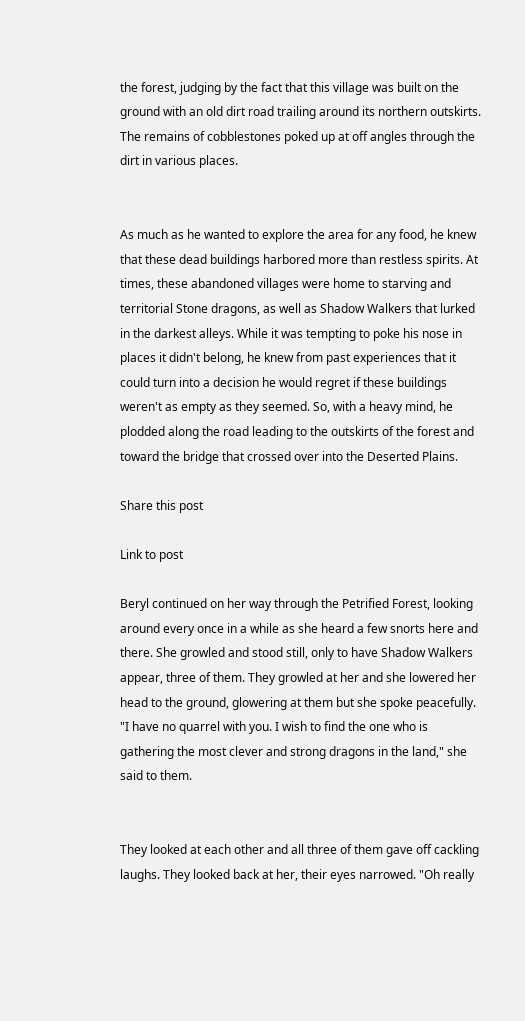the forest, judging by the fact that this village was built on the ground with an old dirt road trailing around its northern outskirts. The remains of cobblestones poked up at off angles through the dirt in various places.


As much as he wanted to explore the area for any food, he knew that these dead buildings harbored more than restless spirits. At times, these abandoned villages were home to starving and territorial Stone dragons, as well as Shadow Walkers that lurked in the darkest alleys. While it was tempting to poke his nose in places it didn't belong, he knew from past experiences that it could turn into a decision he would regret if these buildings weren't as empty as they seemed. So, with a heavy mind, he plodded along the road leading to the outskirts of the forest and toward the bridge that crossed over into the Deserted Plains.

Share this post

Link to post

Beryl continued on her way through the Petrified Forest, looking around every once in a while as she heard a few snorts here and there. She growled and stood still, only to have Shadow Walkers appear, three of them. They growled at her and she lowered her head to the ground, glowering at them but she spoke peacefully. "I have no quarrel with you. I wish to find the one who is gathering the most clever and strong dragons in the land," she said to them.


They looked at each other and all three of them gave off cackling laughs. They looked back at her, their eyes narrowed. "Oh really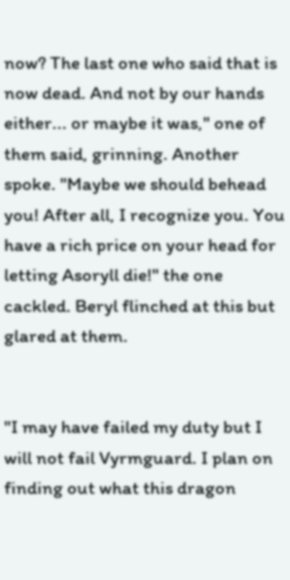now? The last one who said that is now dead. And not by our hands either... or maybe it was," one of them said, grinning. Another spoke. "Maybe we should behead you! After all, I recognize you. You have a rich price on your head for letting Asoryll die!" the one cackled. Beryl flinched at this but glared at them.


"I may have failed my duty but I will not fail Vyrmguard. I plan on finding out what this dragon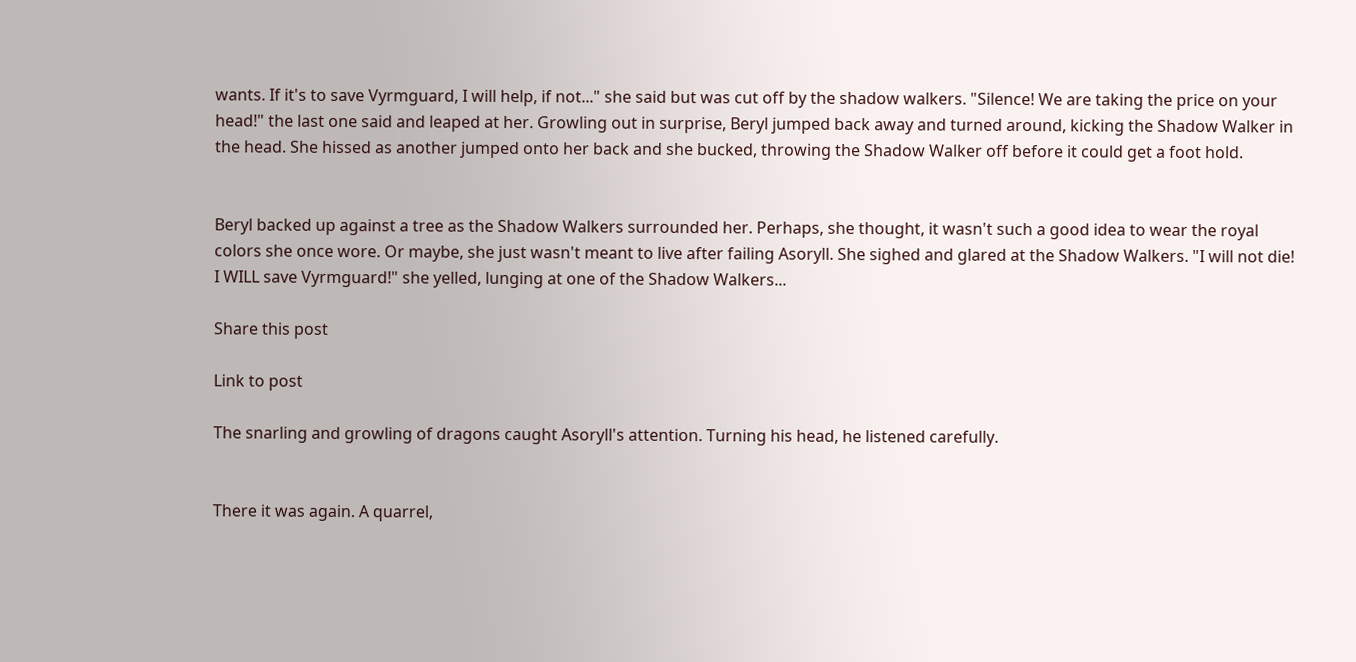wants. If it's to save Vyrmguard, I will help, if not..." she said but was cut off by the shadow walkers. "Silence! We are taking the price on your head!" the last one said and leaped at her. Growling out in surprise, Beryl jumped back away and turned around, kicking the Shadow Walker in the head. She hissed as another jumped onto her back and she bucked, throwing the Shadow Walker off before it could get a foot hold.


Beryl backed up against a tree as the Shadow Walkers surrounded her. Perhaps, she thought, it wasn't such a good idea to wear the royal colors she once wore. Or maybe, she just wasn't meant to live after failing Asoryll. She sighed and glared at the Shadow Walkers. "I will not die! I WILL save Vyrmguard!" she yelled, lunging at one of the Shadow Walkers...

Share this post

Link to post

The snarling and growling of dragons caught Asoryll's attention. Turning his head, he listened carefully.


There it was again. A quarrel,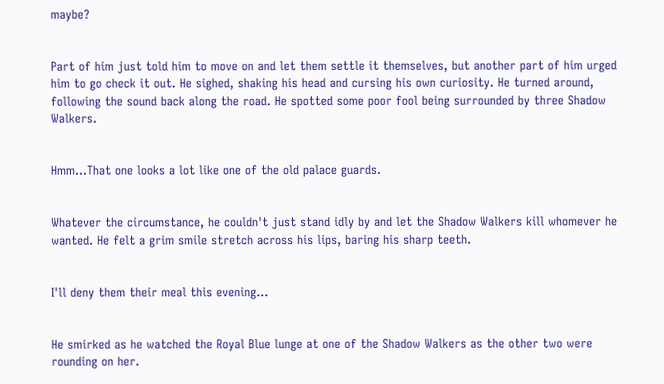maybe?


Part of him just told him to move on and let them settle it themselves, but another part of him urged him to go check it out. He sighed, shaking his head and cursing his own curiosity. He turned around, following the sound back along the road. He spotted some poor fool being surrounded by three Shadow Walkers.


Hmm...That one looks a lot like one of the old palace guards.


Whatever the circumstance, he couldn't just stand idly by and let the Shadow Walkers kill whomever he wanted. He felt a grim smile stretch across his lips, baring his sharp teeth.


I'll deny them their meal this evening...


He smirked as he watched the Royal Blue lunge at one of the Shadow Walkers as the other two were rounding on her.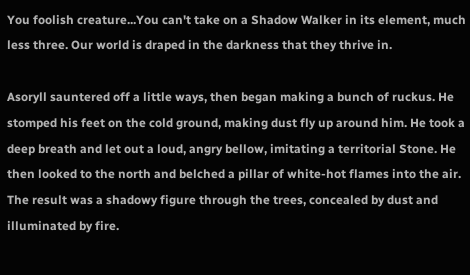You foolish creature...You can't take on a Shadow Walker in its element, much less three. Our world is draped in the darkness that they thrive in.

Asoryll sauntered off a little ways, then began making a bunch of ruckus. He stomped his feet on the cold ground, making dust fly up around him. He took a deep breath and let out a loud, angry bellow, imitating a territorial Stone. He then looked to the north and belched a pillar of white-hot flames into the air. The result was a shadowy figure through the trees, concealed by dust and illuminated by fire.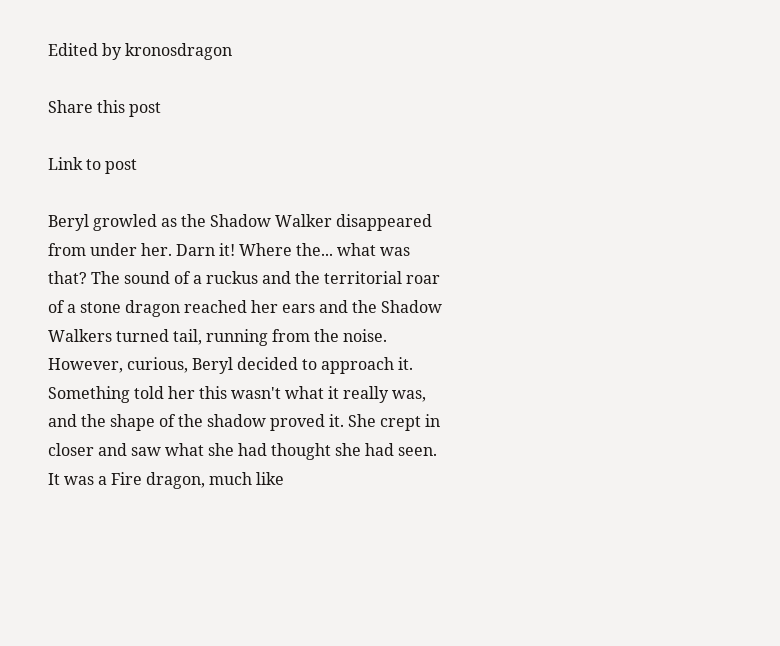Edited by kronosdragon

Share this post

Link to post

Beryl growled as the Shadow Walker disappeared from under her. Darn it! Where the... what was that? The sound of a ruckus and the territorial roar of a stone dragon reached her ears and the Shadow Walkers turned tail, running from the noise. However, curious, Beryl decided to approach it. Something told her this wasn't what it really was, and the shape of the shadow proved it. She crept in closer and saw what she had thought she had seen. It was a Fire dragon, much like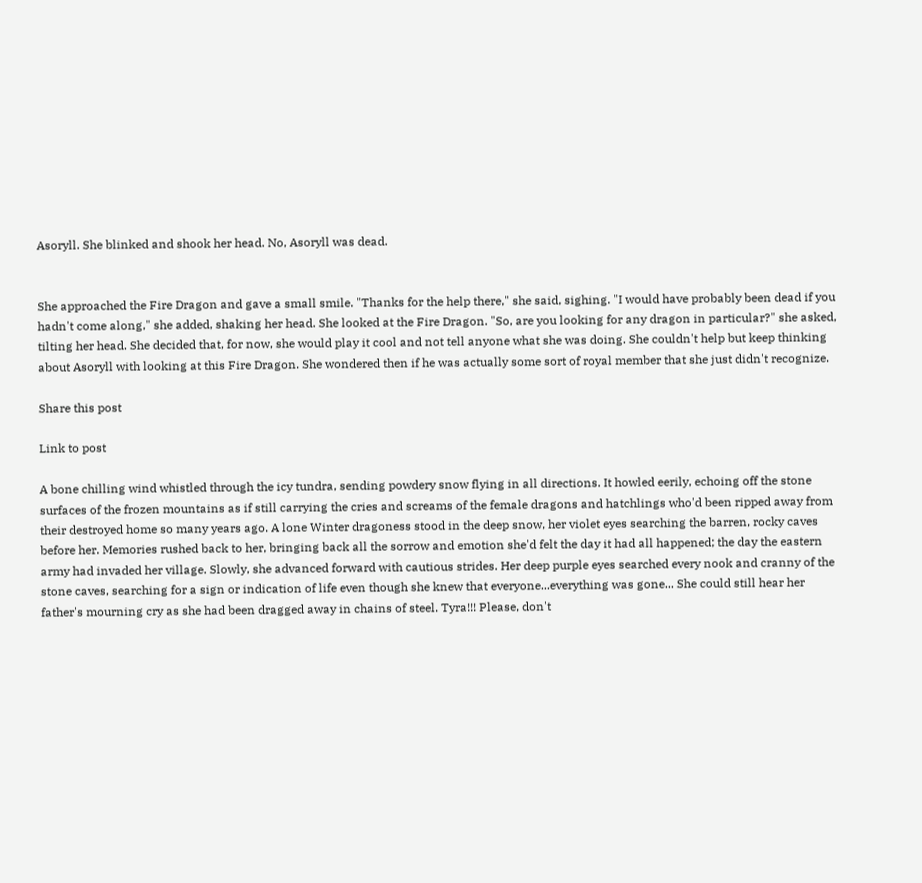Asoryll. She blinked and shook her head. No, Asoryll was dead.


She approached the Fire Dragon and gave a small smile. "Thanks for the help there," she said, sighing. "I would have probably been dead if you hadn't come along," she added, shaking her head. She looked at the Fire Dragon. "So, are you looking for any dragon in particular?" she asked, tilting her head. She decided that, for now, she would play it cool and not tell anyone what she was doing. She couldn't help but keep thinking about Asoryll with looking at this Fire Dragon. She wondered then if he was actually some sort of royal member that she just didn't recognize.

Share this post

Link to post

A bone chilling wind whistled through the icy tundra, sending powdery snow flying in all directions. It howled eerily, echoing off the stone surfaces of the frozen mountains as if still carrying the cries and screams of the female dragons and hatchlings who'd been ripped away from their destroyed home so many years ago. A lone Winter dragoness stood in the deep snow, her violet eyes searching the barren, rocky caves before her. Memories rushed back to her, bringing back all the sorrow and emotion she'd felt the day it had all happened; the day the eastern army had invaded her village. Slowly, she advanced forward with cautious strides. Her deep purple eyes searched every nook and cranny of the stone caves, searching for a sign or indication of life even though she knew that everyone...everything was gone... She could still hear her father's mourning cry as she had been dragged away in chains of steel. Tyra!!! Please, don't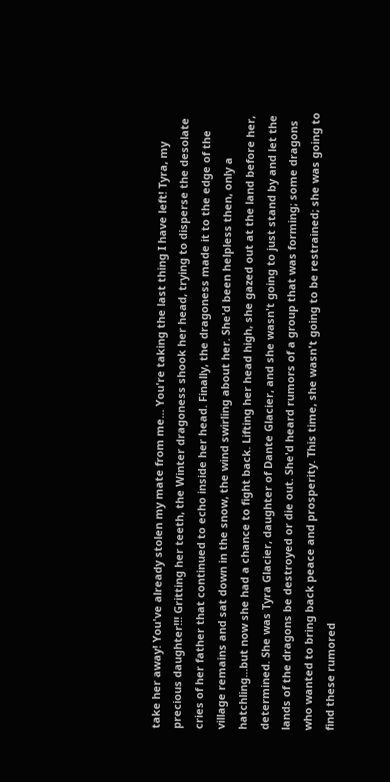take her away! You've already stolen my mate from me... You're taking the last thing I have left! Tyra, my precious daughter!!! Gritting her teeth, the Winter dragoness shook her head, trying to disperse the desolate cries of her father that continued to echo inside her head. Finally, the dragoness made it to the edge of the village remains and sat down in the snow, the wind swirling about her. She'd been helpless then, only a hatchling...but now she had a chance to fight back. Lifting her head high, she gazed out at the land before her, determined. She was Tyra Glacier, daughter of Dante Glacier, and she wasn't going to just stand by and let the lands of the dragons be destroyed or die out. She'd heard rumors of a group that was forming; some dragons who wanted to bring back peace and prosperity. This time, she wasn't going to be restrained; she was going to find these rumored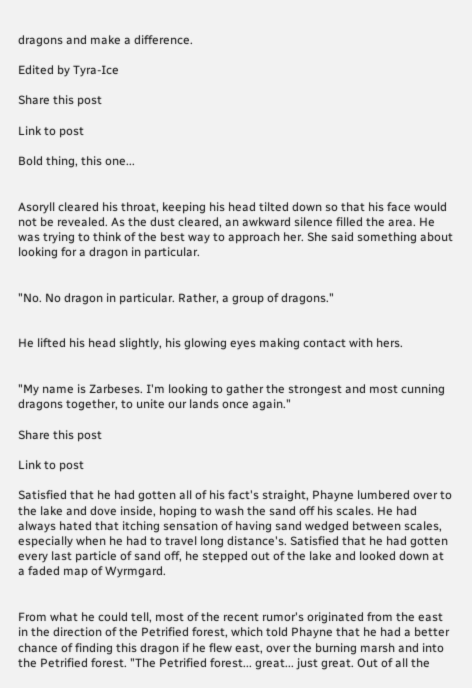dragons and make a difference.

Edited by Tyra-Ice

Share this post

Link to post

Bold thing, this one...


Asoryll cleared his throat, keeping his head tilted down so that his face would not be revealed. As the dust cleared, an awkward silence filled the area. He was trying to think of the best way to approach her. She said something about looking for a dragon in particular.


"No. No dragon in particular. Rather, a group of dragons."


He lifted his head slightly, his glowing eyes making contact with hers.


"My name is Zarbeses. I'm looking to gather the strongest and most cunning dragons together, to unite our lands once again."

Share this post

Link to post

Satisfied that he had gotten all of his fact's straight, Phayne lumbered over to the lake and dove inside, hoping to wash the sand off his scales. He had always hated that itching sensation of having sand wedged between scales, especially when he had to travel long distance's. Satisfied that he had gotten every last particle of sand off, he stepped out of the lake and looked down at a faded map of Wyrmgard.


From what he could tell, most of the recent rumor's originated from the east in the direction of the Petrified forest, which told Phayne that he had a better chance of finding this dragon if he flew east, over the burning marsh and into the Petrified forest. "The Petrified forest... great... just great. Out of all the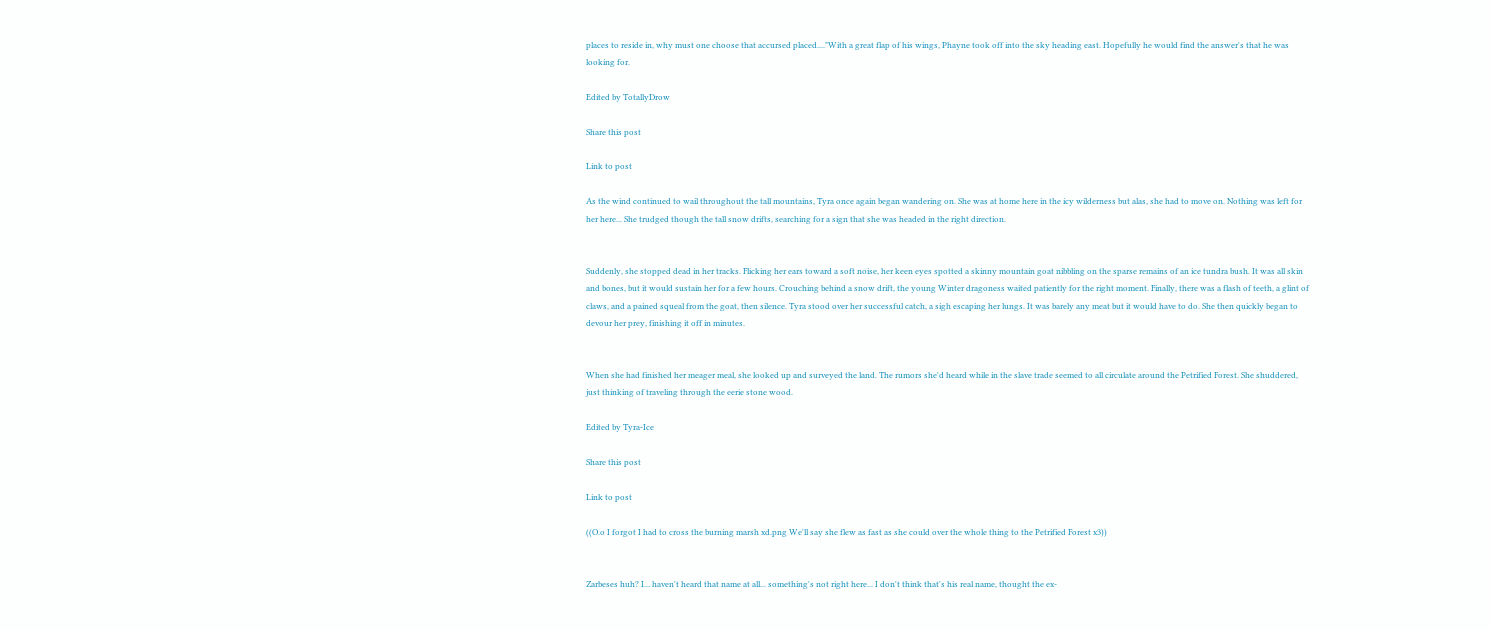places to reside in, why must one choose that accursed placed...."With a great flap of his wings, Phayne took off into the sky heading east. Hopefully he would find the answer's that he was looking for.

Edited by TotallyDrow

Share this post

Link to post

As the wind continued to wail throughout the tall mountains, Tyra once again began wandering on. She was at home here in the icy wilderness but alas, she had to move on. Nothing was left for her here... She trudged though the tall snow drifts, searching for a sign that she was headed in the right direction.


Suddenly, she stopped dead in her tracks. Flicking her ears toward a soft noise, her keen eyes spotted a skinny mountain goat nibbling on the sparse remains of an ice tundra bush. It was all skin and bones, but it would sustain her for a few hours. Crouching behind a snow drift, the young Winter dragoness waited patiently for the right moment. Finally, there was a flash of teeth, a glint of claws, and a pained squeal from the goat, then silence. Tyra stood over her successful catch, a sigh escaping her lungs. It was barely any meat but it would have to do. She then quickly began to devour her prey, finishing it off in minutes.


When she had finished her meager meal, she looked up and surveyed the land. The rumors she'd heard while in the slave trade seemed to all circulate around the Petrified Forest. She shuddered, just thinking of traveling through the eerie stone wood.

Edited by Tyra-Ice

Share this post

Link to post

((O.o I forgot I had to cross the burning marsh xd.png We'll say she flew as fast as she could over the whole thing to the Petrified Forest x3))


Zarbeses huh? I... haven't heard that name at all... something's not right here... I don't think that's his real name, thought the ex-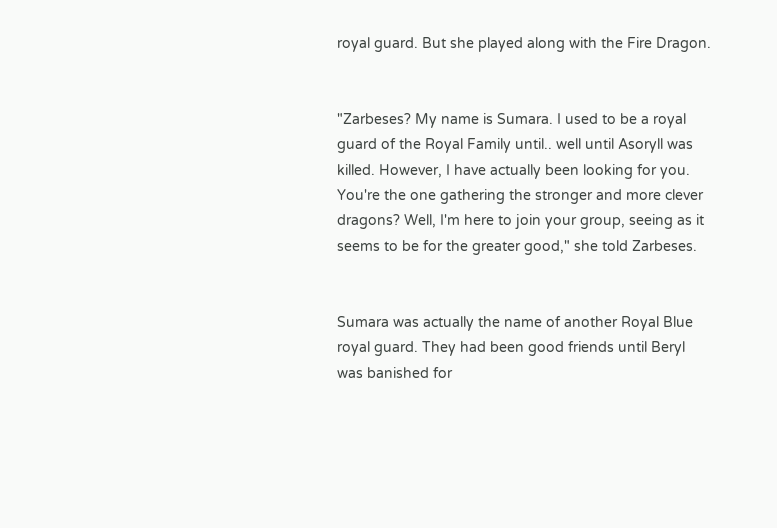royal guard. But she played along with the Fire Dragon.


"Zarbeses? My name is Sumara. I used to be a royal guard of the Royal Family until.. well until Asoryll was killed. However, I have actually been looking for you. You're the one gathering the stronger and more clever dragons? Well, I'm here to join your group, seeing as it seems to be for the greater good," she told Zarbeses.


Sumara was actually the name of another Royal Blue royal guard. They had been good friends until Beryl was banished for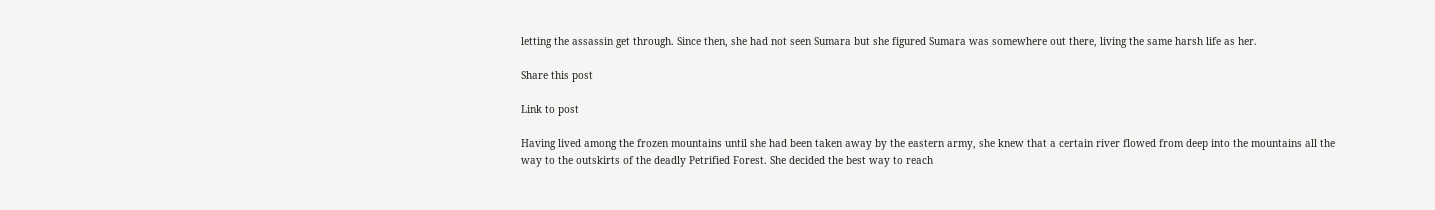letting the assassin get through. Since then, she had not seen Sumara but she figured Sumara was somewhere out there, living the same harsh life as her.

Share this post

Link to post

Having lived among the frozen mountains until she had been taken away by the eastern army, she knew that a certain river flowed from deep into the mountains all the way to the outskirts of the deadly Petrified Forest. She decided the best way to reach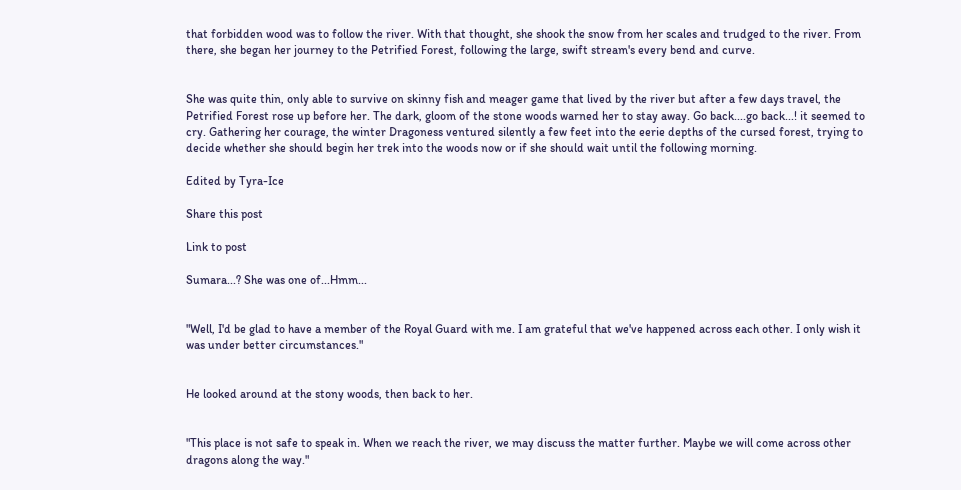that forbidden wood was to follow the river. With that thought, she shook the snow from her scales and trudged to the river. From there, she began her journey to the Petrified Forest, following the large, swift stream's every bend and curve.


She was quite thin, only able to survive on skinny fish and meager game that lived by the river but after a few days travel, the Petrified Forest rose up before her. The dark, gloom of the stone woods warned her to stay away. Go back....go back...! it seemed to cry. Gathering her courage, the winter Dragoness ventured silently a few feet into the eerie depths of the cursed forest, trying to decide whether she should begin her trek into the woods now or if she should wait until the following morning.

Edited by Tyra-Ice

Share this post

Link to post

Sumara...? She was one of...Hmm...


"Well, I'd be glad to have a member of the Royal Guard with me. I am grateful that we've happened across each other. I only wish it was under better circumstances."


He looked around at the stony woods, then back to her.


"This place is not safe to speak in. When we reach the river, we may discuss the matter further. Maybe we will come across other dragons along the way."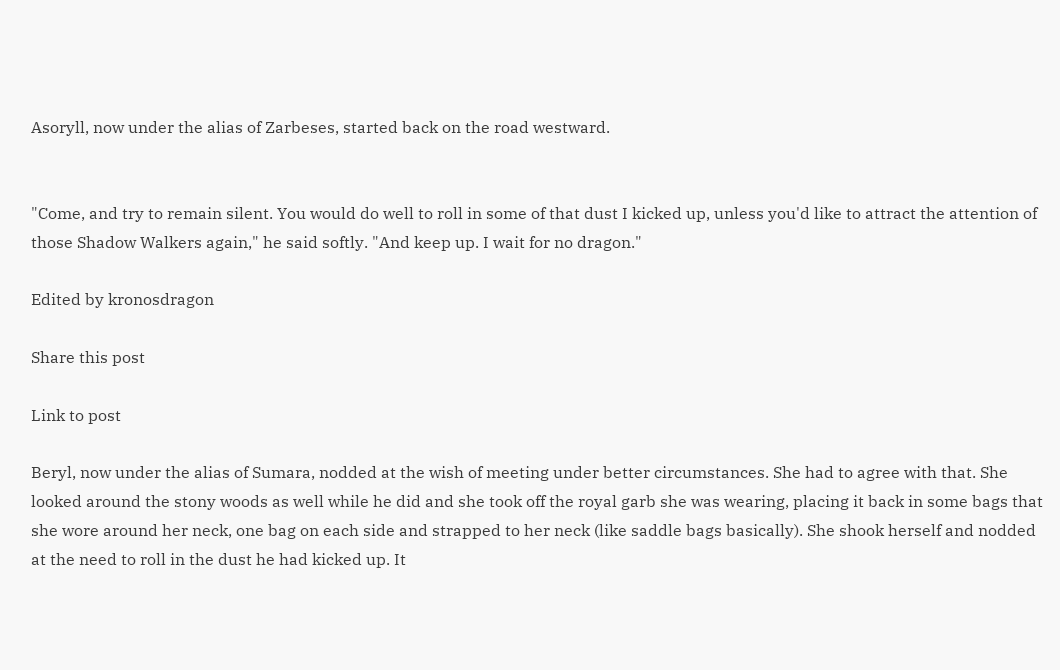Asoryll, now under the alias of Zarbeses, started back on the road westward.


"Come, and try to remain silent. You would do well to roll in some of that dust I kicked up, unless you'd like to attract the attention of those Shadow Walkers again," he said softly. "And keep up. I wait for no dragon."

Edited by kronosdragon

Share this post

Link to post

Beryl, now under the alias of Sumara, nodded at the wish of meeting under better circumstances. She had to agree with that. She looked around the stony woods as well while he did and she took off the royal garb she was wearing, placing it back in some bags that she wore around her neck, one bag on each side and strapped to her neck (like saddle bags basically). She shook herself and nodded at the need to roll in the dust he had kicked up. It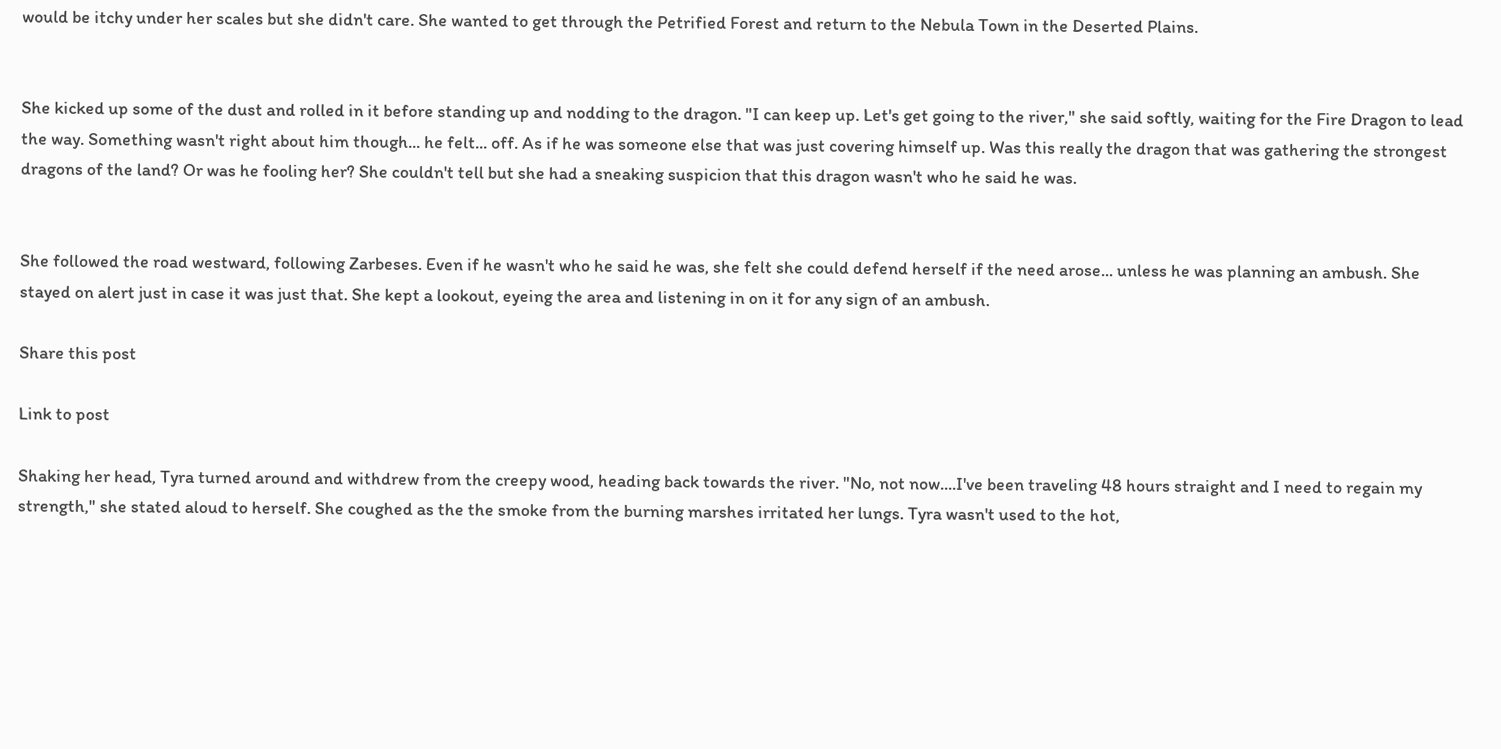would be itchy under her scales but she didn't care. She wanted to get through the Petrified Forest and return to the Nebula Town in the Deserted Plains.


She kicked up some of the dust and rolled in it before standing up and nodding to the dragon. "I can keep up. Let's get going to the river," she said softly, waiting for the Fire Dragon to lead the way. Something wasn't right about him though... he felt... off. As if he was someone else that was just covering himself up. Was this really the dragon that was gathering the strongest dragons of the land? Or was he fooling her? She couldn't tell but she had a sneaking suspicion that this dragon wasn't who he said he was.


She followed the road westward, following Zarbeses. Even if he wasn't who he said he was, she felt she could defend herself if the need arose... unless he was planning an ambush. She stayed on alert just in case it was just that. She kept a lookout, eyeing the area and listening in on it for any sign of an ambush.

Share this post

Link to post

Shaking her head, Tyra turned around and withdrew from the creepy wood, heading back towards the river. "No, not now....I've been traveling 48 hours straight and I need to regain my strength," she stated aloud to herself. She coughed as the the smoke from the burning marshes irritated her lungs. Tyra wasn't used to the hot,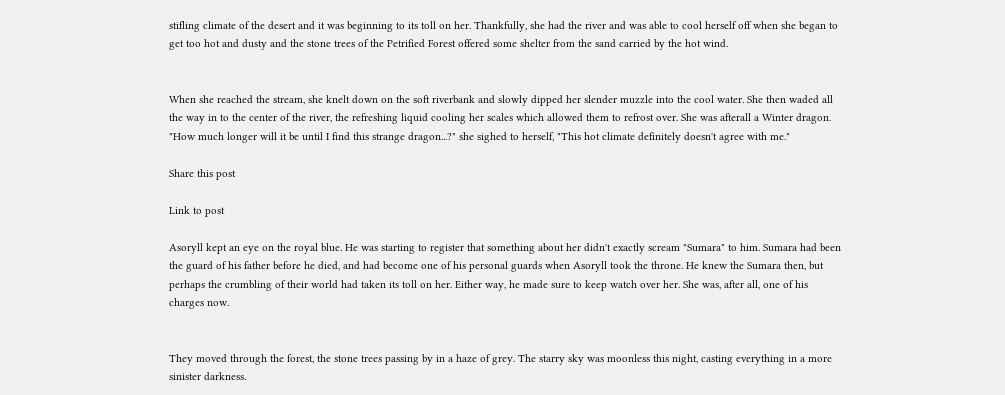stifling climate of the desert and it was beginning to its toll on her. Thankfully, she had the river and was able to cool herself off when she began to get too hot and dusty and the stone trees of the Petrified Forest offered some shelter from the sand carried by the hot wind.


When she reached the stream, she knelt down on the soft riverbank and slowly dipped her slender muzzle into the cool water. She then waded all the way in to the center of the river, the refreshing liquid cooling her scales which allowed them to refrost over. She was afterall a Winter dragon. "How much longer will it be until I find this strange dragon...?" she sighed to herself, "This hot climate definitely doesn't agree with me."

Share this post

Link to post

Asoryll kept an eye on the royal blue. He was starting to register that something about her didn't exactly scream "Sumara" to him. Sumara had been the guard of his father before he died, and had become one of his personal guards when Asoryll took the throne. He knew the Sumara then, but perhaps the crumbling of their world had taken its toll on her. Either way, he made sure to keep watch over her. She was, after all, one of his charges now.


They moved through the forest, the stone trees passing by in a haze of grey. The starry sky was moonless this night, casting everything in a more sinister darkness.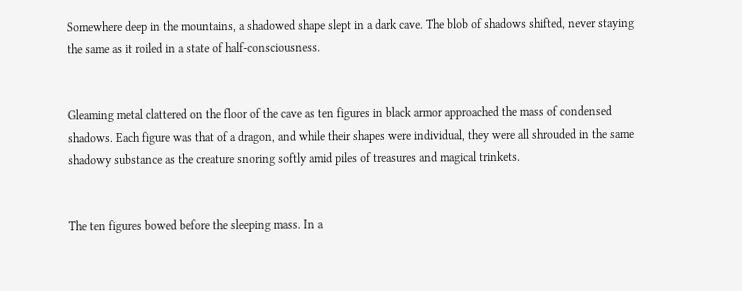Somewhere deep in the mountains, a shadowed shape slept in a dark cave. The blob of shadows shifted, never staying the same as it roiled in a state of half-consciousness.


Gleaming metal clattered on the floor of the cave as ten figures in black armor approached the mass of condensed shadows. Each figure was that of a dragon, and while their shapes were individual, they were all shrouded in the same shadowy substance as the creature snoring softly amid piles of treasures and magical trinkets.


The ten figures bowed before the sleeping mass. In a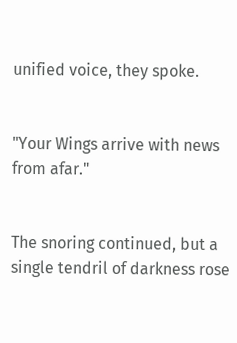unified voice, they spoke.


"Your Wings arrive with news from afar."


The snoring continued, but a single tendril of darkness rose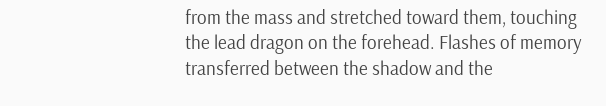from the mass and stretched toward them, touching the lead dragon on the forehead. Flashes of memory transferred between the shadow and the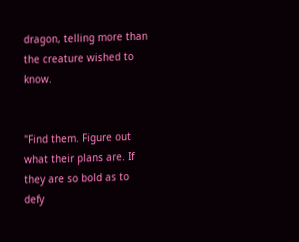dragon, telling more than the creature wished to know.


"Find them. Figure out what their plans are. If they are so bold as to defy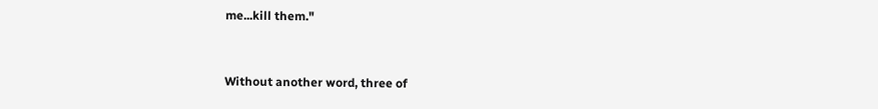me...kill them."


Without another word, three of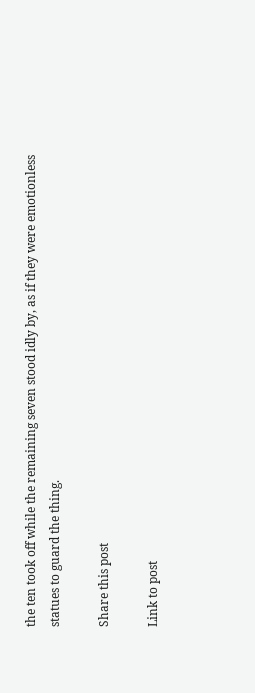the ten took off while the remaining seven stood idly by, as if they were emotionless statues to guard the thing.

Share this post

Link to post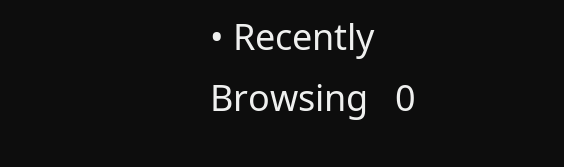• Recently Browsing   0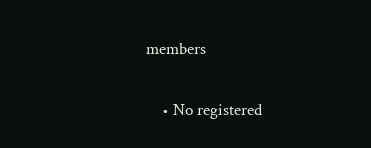members

    • No registered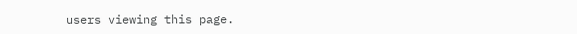users viewing this page.